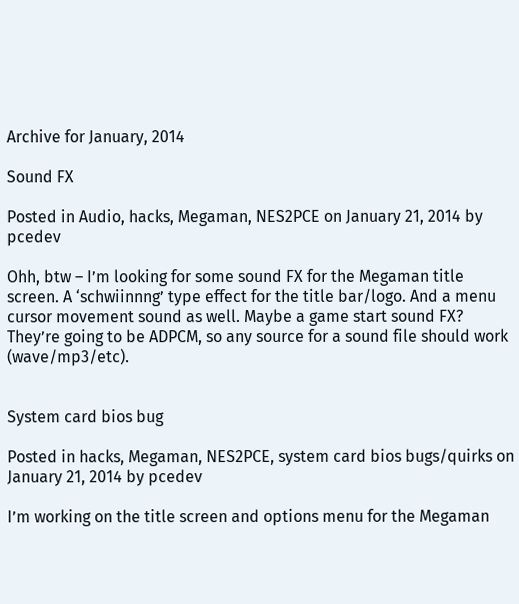Archive for January, 2014

Sound FX

Posted in Audio, hacks, Megaman, NES2PCE on January 21, 2014 by pcedev

Ohh, btw – I’m looking for some sound FX for the Megaman title screen. A ‘schwiinnng’ type effect for the title bar/logo. And a menu cursor movement sound as well. Maybe a game start sound FX? They’re going to be ADPCM, so any source for a sound file should work (wave/mp3/etc).


System card bios bug

Posted in hacks, Megaman, NES2PCE, system card bios bugs/quirks on January 21, 2014 by pcedev

I’m working on the title screen and options menu for the Megaman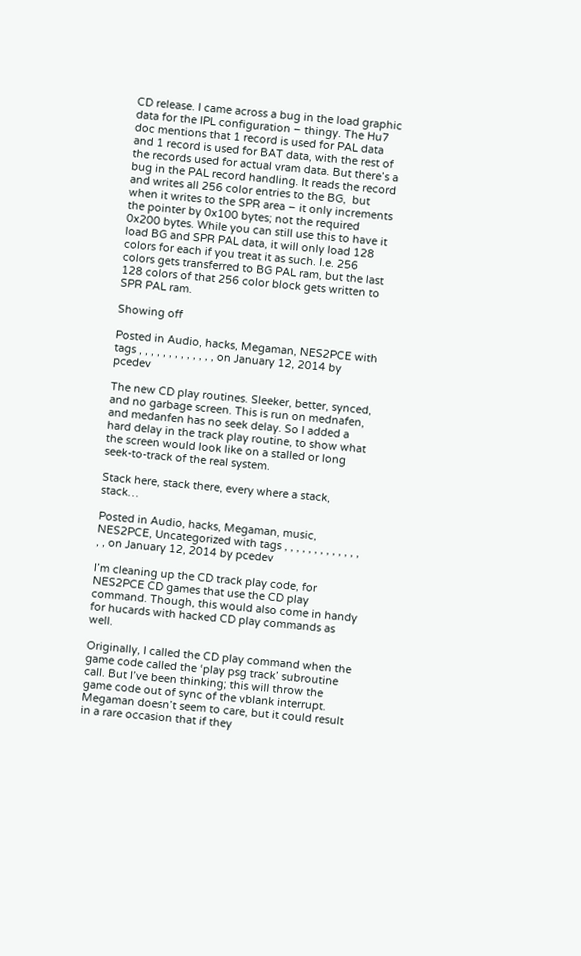CD release. I came across a bug in the load graphic data for the IPL configuration – thingy. The Hu7 doc mentions that 1 record is used for PAL data and 1 record is used for BAT data, with the rest of the records used for actual vram data. But there’s a bug in the PAL record handling. It reads the record and writes all 256 color entries to the BG,  but when it writes to the SPR area – it only increments the pointer by 0x100 bytes; not the required 0x200 bytes. While you can still use this to have it load BG and SPR PAL data, it will only load 128 colors for each if you treat it as such. I.e. 256 colors gets transferred to BG PAL ram, but the last 128 colors of that 256 color block gets written to SPR PAL ram.

Showing off

Posted in Audio, hacks, Megaman, NES2PCE with tags , , , , , , , , , , , , , on January 12, 2014 by pcedev

The new CD play routines. Sleeker, better, synced, and no garbage screen. This is run on mednafen, and medanfen has no seek delay. So I added a hard delay in the track play routine, to show what the screen would look like on a stalled or long seek-to-track of the real system.

Stack here, stack there, every where a stack, stack…

Posted in Audio, hacks, Megaman, music, NES2PCE, Uncategorized with tags , , , , , , , , , , , , , , , on January 12, 2014 by pcedev

I’m cleaning up the CD track play code, for NES2PCE CD games that use the CD play command. Though, this would also come in handy for hucards with hacked CD play commands as well.

Originally, I called the CD play command when the game code called the ‘play psg track’ subroutine call. But I’ve been thinking; this will throw the game code out of sync of the vblank interrupt. Megaman doesn’t seem to care, but it could result in a rare occasion that if they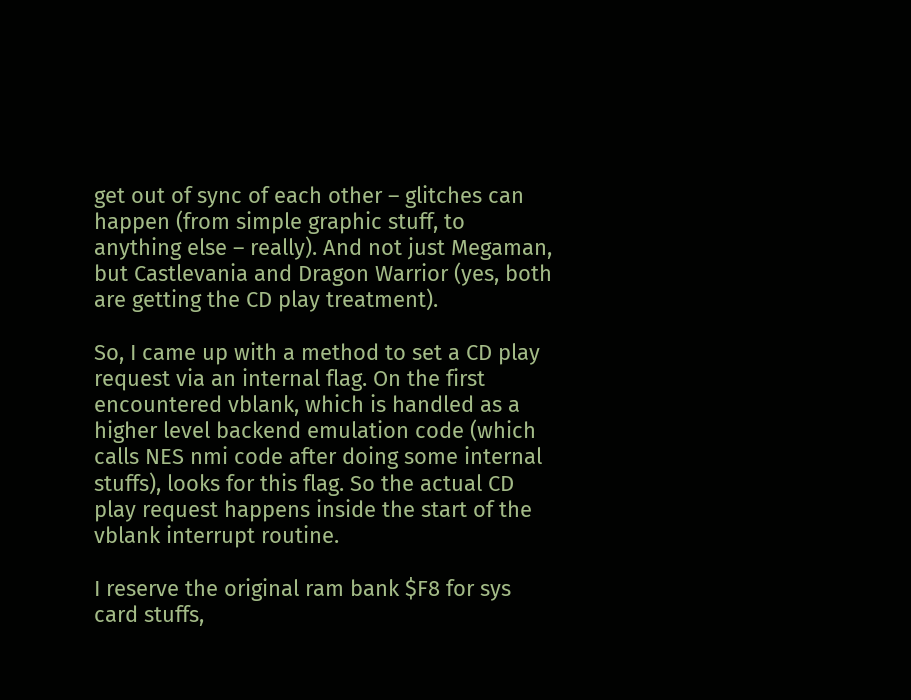get out of sync of each other – glitches can happen (from simple graphic stuff, to anything else – really). And not just Megaman, but Castlevania and Dragon Warrior (yes, both are getting the CD play treatment).

So, I came up with a method to set a CD play request via an internal flag. On the first encountered vblank, which is handled as a higher level backend emulation code (which calls NES nmi code after doing some internal stuffs), looks for this flag. So the actual CD play request happens inside the start of the vblank interrupt routine.

I reserve the original ram bank $F8 for sys card stuffs,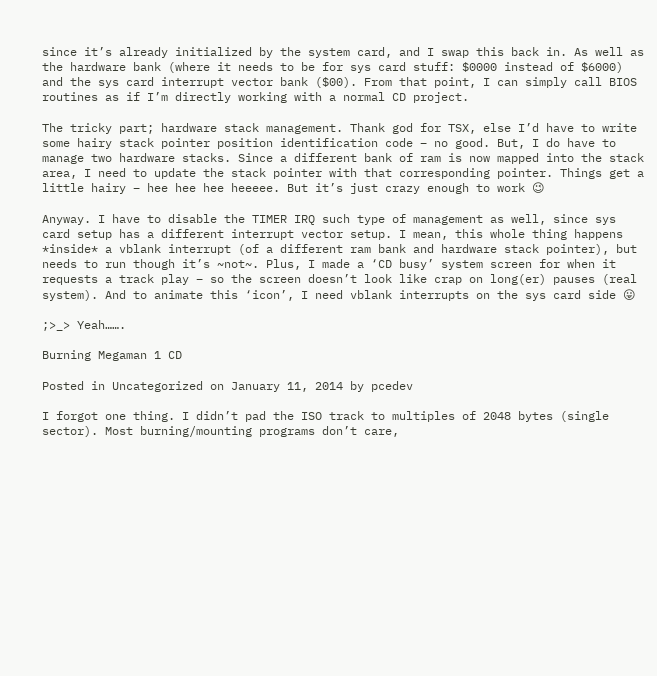since it’s already initialized by the system card, and I swap this back in. As well as the hardware bank (where it needs to be for sys card stuff: $0000 instead of $6000) and the sys card interrupt vector bank ($00). From that point, I can simply call BIOS routines as if I’m directly working with a normal CD project.

The tricky part; hardware stack management. Thank god for TSX, else I’d have to write some hairy stack pointer position identification code – no good. But, I do have to manage two hardware stacks. Since a different bank of ram is now mapped into the stack area, I need to update the stack pointer with that corresponding pointer. Things get a little hairy – hee hee hee heeeee. But it’s just crazy enough to work 😉

Anyway. I have to disable the TIMER IRQ such type of management as well, since sys card setup has a different interrupt vector setup. I mean, this whole thing happens *inside* a vblank interrupt (of a different ram bank and hardware stack pointer), but needs to run though it’s ~not~. Plus, I made a ‘CD busy’ system screen for when it requests a track play – so the screen doesn’t look like crap on long(er) pauses (real system). And to animate this ‘icon’, I need vblank interrupts on the sys card side 😛

;>_> Yeah…….

Burning Megaman 1 CD

Posted in Uncategorized on January 11, 2014 by pcedev

I forgot one thing. I didn’t pad the ISO track to multiples of 2048 bytes (single sector). Most burning/mounting programs don’t care,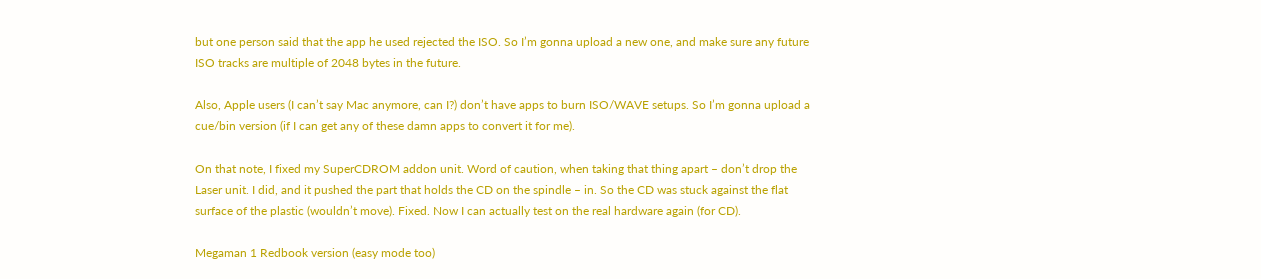but one person said that the app he used rejected the ISO. So I’m gonna upload a new one, and make sure any future ISO tracks are multiple of 2048 bytes in the future.

Also, Apple users (I can’t say Mac anymore, can I?) don’t have apps to burn ISO/WAVE setups. So I’m gonna upload a cue/bin version (if I can get any of these damn apps to convert it for me).

On that note, I fixed my SuperCDROM addon unit. Word of caution, when taking that thing apart – don’t drop the Laser unit. I did, and it pushed the part that holds the CD on the spindle – in. So the CD was stuck against the flat surface of the plastic (wouldn’t move). Fixed. Now I can actually test on the real hardware again (for CD).

Megaman 1 Redbook version (easy mode too)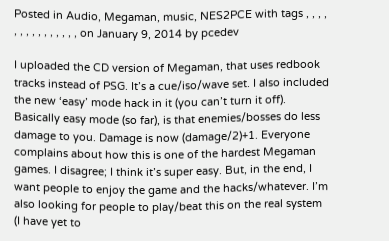Posted in Audio, Megaman, music, NES2PCE with tags , , , , , , , , , , , , , , , on January 9, 2014 by pcedev

I uploaded the CD version of Megaman, that uses redbook tracks instead of PSG. It’s a cue/iso/wave set. I also included the new ‘easy’ mode hack in it (you can’t turn it off). Basically easy mode (so far), is that enemies/bosses do less damage to you. Damage is now (damage/2)+1. Everyone complains about how this is one of the hardest Megaman games. I disagree; I think it’s super easy. But, in the end, I want people to enjoy the game and the hacks/whatever. I’m also looking for people to play/beat this on the real system (I have yet to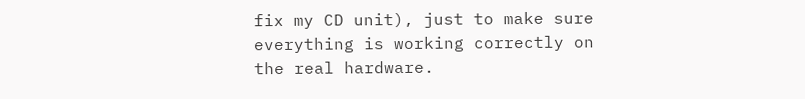fix my CD unit), just to make sure everything is working correctly on the real hardware.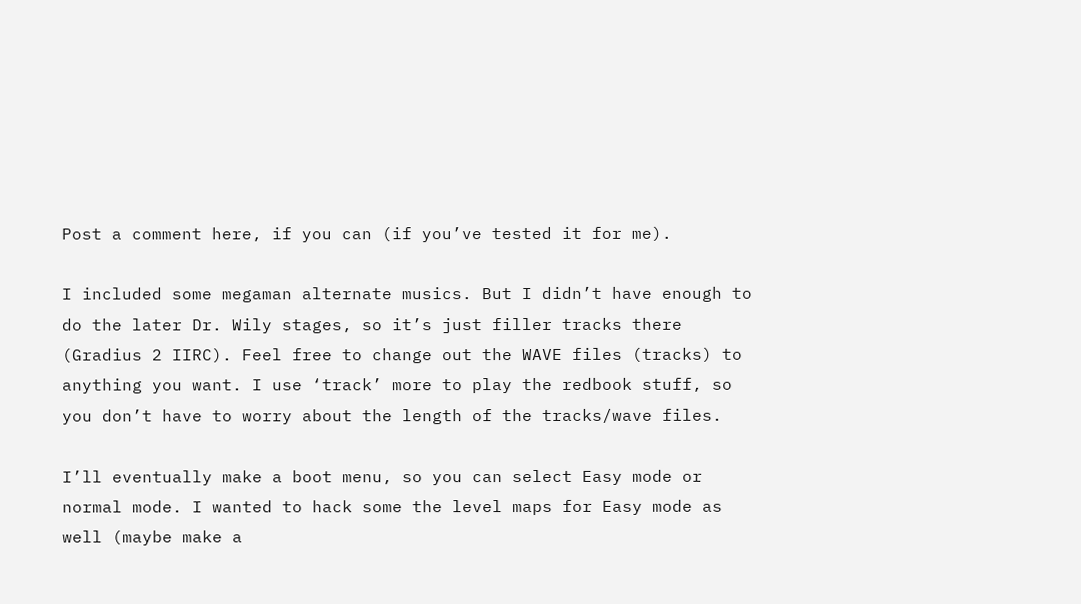Post a comment here, if you can (if you’ve tested it for me).

I included some megaman alternate musics. But I didn’t have enough to do the later Dr. Wily stages, so it’s just filler tracks there (Gradius 2 IIRC). Feel free to change out the WAVE files (tracks) to anything you want. I use ‘track’ more to play the redbook stuff, so you don’t have to worry about the length of the tracks/wave files.

I’ll eventually make a boot menu, so you can select Easy mode or normal mode. I wanted to hack some the level maps for Easy mode as well (maybe make a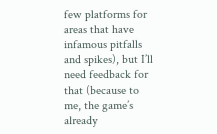few platforms for areas that have infamous pitfalls and spikes), but I’ll need feedback for that (because to me, the game’s already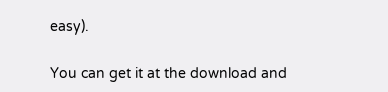easy).

You can get it at the download and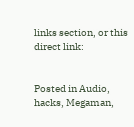links section, or this direct link:


Posted in Audio, hacks, Megaman,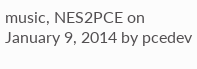music, NES2PCE on January 9, 2014 by pcedev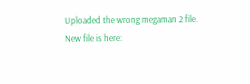Uploaded the wrong megaman 2 file. New file is here: